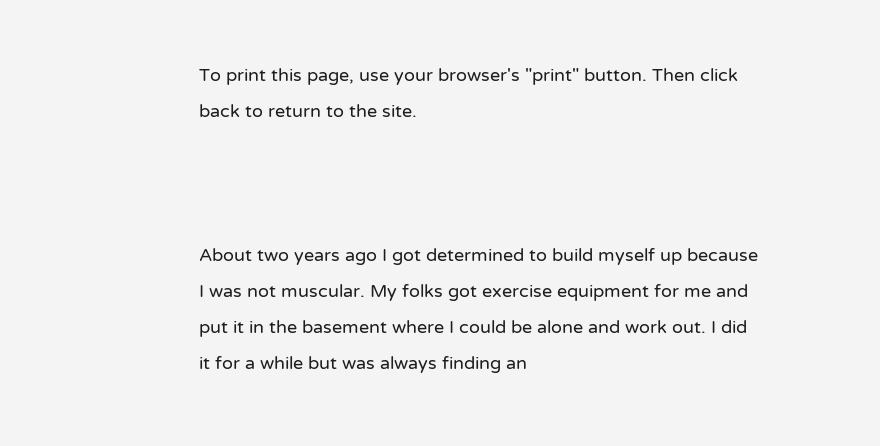To print this page, use your browser's "print" button. Then click back to return to the site.



About two years ago I got determined to build myself up because I was not muscular. My folks got exercise equipment for me and put it in the basement where I could be alone and work out. I did it for a while but was always finding an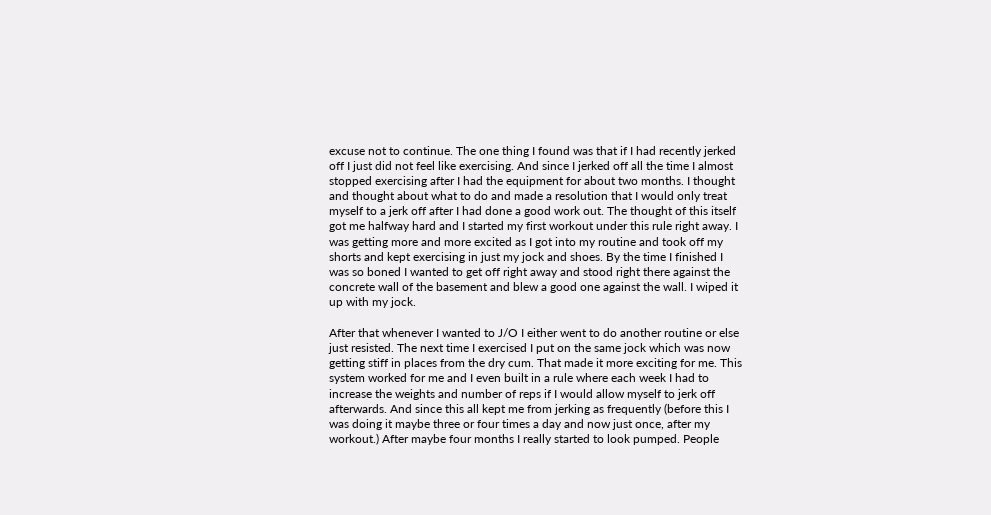excuse not to continue. The one thing I found was that if I had recently jerked off I just did not feel like exercising. And since I jerked off all the time I almost stopped exercising after I had the equipment for about two months. I thought and thought about what to do and made a resolution that I would only treat myself to a jerk off after I had done a good work out. The thought of this itself got me halfway hard and I started my first workout under this rule right away. I was getting more and more excited as I got into my routine and took off my shorts and kept exercising in just my jock and shoes. By the time I finished I was so boned I wanted to get off right away and stood right there against the concrete wall of the basement and blew a good one against the wall. I wiped it up with my jock.

After that whenever I wanted to J/O I either went to do another routine or else just resisted. The next time I exercised I put on the same jock which was now getting stiff in places from the dry cum. That made it more exciting for me. This system worked for me and I even built in a rule where each week I had to increase the weights and number of reps if I would allow myself to jerk off afterwards. And since this all kept me from jerking as frequently (before this I was doing it maybe three or four times a day and now just once, after my workout.) After maybe four months I really started to look pumped. People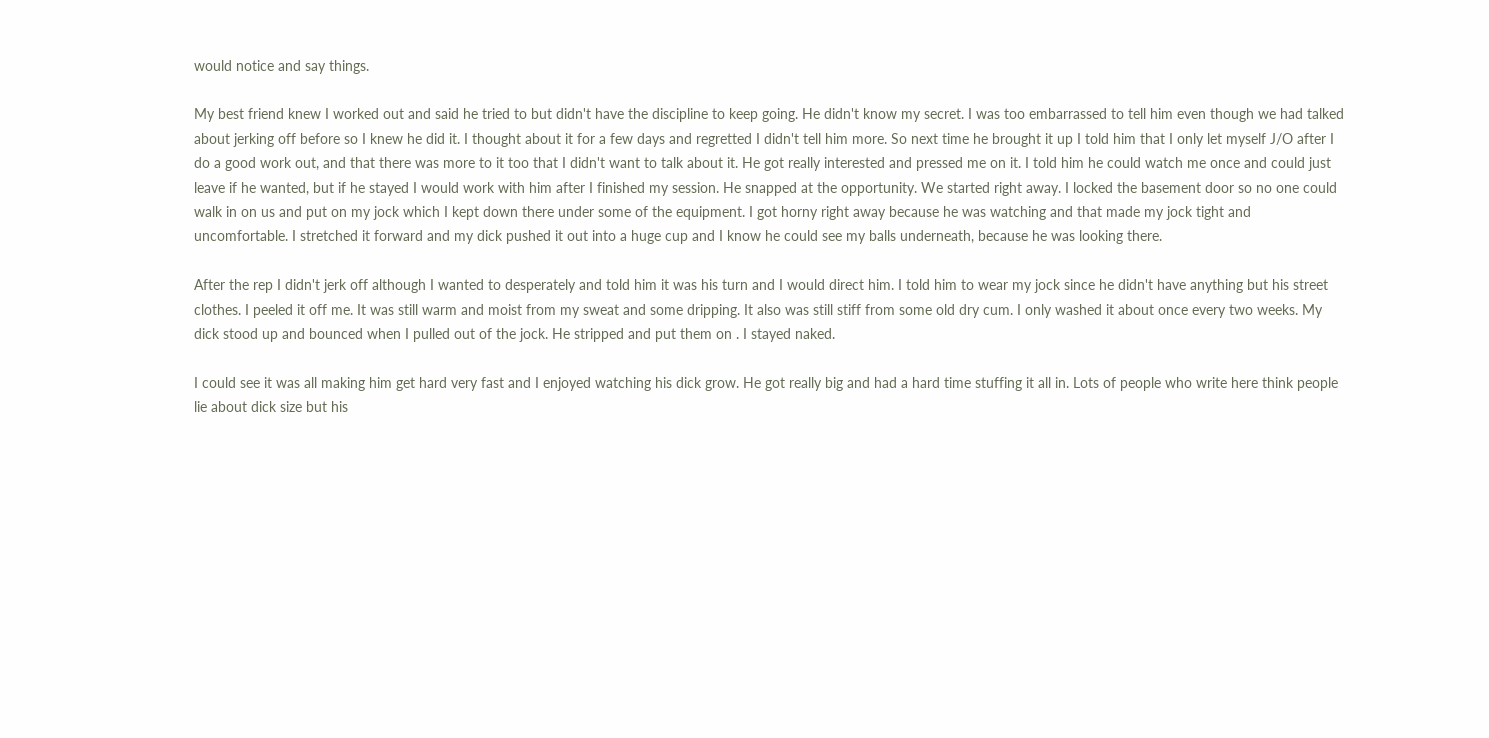would notice and say things.

My best friend knew I worked out and said he tried to but didn't have the discipline to keep going. He didn't know my secret. I was too embarrassed to tell him even though we had talked about jerking off before so I knew he did it. I thought about it for a few days and regretted I didn't tell him more. So next time he brought it up I told him that I only let myself J/O after I do a good work out, and that there was more to it too that I didn't want to talk about it. He got really interested and pressed me on it. I told him he could watch me once and could just leave if he wanted, but if he stayed I would work with him after I finished my session. He snapped at the opportunity. We started right away. I locked the basement door so no one could walk in on us and put on my jock which I kept down there under some of the equipment. I got horny right away because he was watching and that made my jock tight and uncomfortable. I stretched it forward and my dick pushed it out into a huge cup and I know he could see my balls underneath, because he was looking there.

After the rep I didn't jerk off although I wanted to desperately and told him it was his turn and I would direct him. I told him to wear my jock since he didn't have anything but his street clothes. I peeled it off me. It was still warm and moist from my sweat and some dripping. It also was still stiff from some old dry cum. I only washed it about once every two weeks. My dick stood up and bounced when I pulled out of the jock. He stripped and put them on . I stayed naked.

I could see it was all making him get hard very fast and I enjoyed watching his dick grow. He got really big and had a hard time stuffing it all in. Lots of people who write here think people lie about dick size but his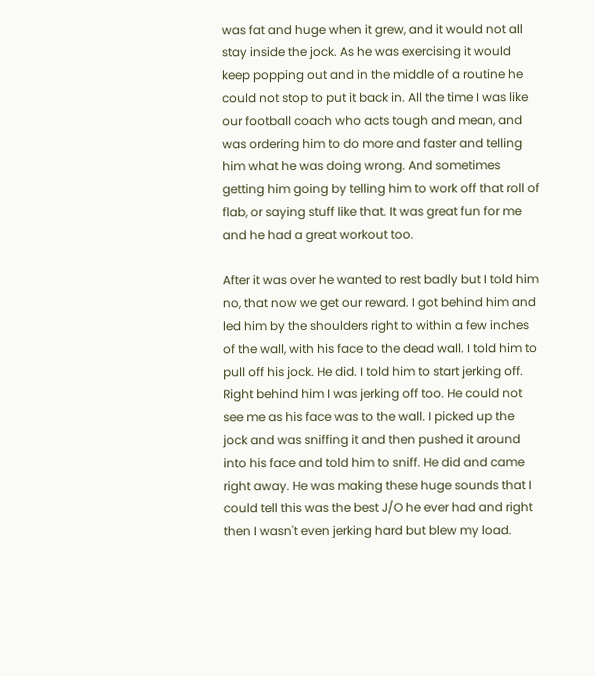was fat and huge when it grew, and it would not all stay inside the jock. As he was exercising it would keep popping out and in the middle of a routine he could not stop to put it back in. All the time I was like our football coach who acts tough and mean, and was ordering him to do more and faster and telling him what he was doing wrong. And sometimes getting him going by telling him to work off that roll of flab, or saying stuff like that. It was great fun for me and he had a great workout too.

After it was over he wanted to rest badly but I told him no, that now we get our reward. I got behind him and led him by the shoulders right to within a few inches of the wall, with his face to the dead wall. I told him to pull off his jock. He did. I told him to start jerking off. Right behind him I was jerking off too. He could not see me as his face was to the wall. I picked up the jock and was sniffing it and then pushed it around into his face and told him to sniff. He did and came right away. He was making these huge sounds that I could tell this was the best J/O he ever had and right then I wasn't even jerking hard but blew my load.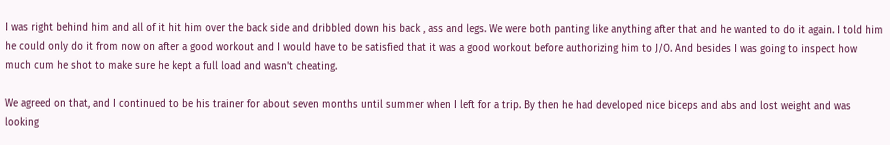I was right behind him and all of it hit him over the back side and dribbled down his back , ass and legs. We were both panting like anything after that and he wanted to do it again. I told him he could only do it from now on after a good workout and I would have to be satisfied that it was a good workout before authorizing him to J/O. And besides I was going to inspect how much cum he shot to make sure he kept a full load and wasn't cheating.

We agreed on that, and I continued to be his trainer for about seven months until summer when I left for a trip. By then he had developed nice biceps and abs and lost weight and was looking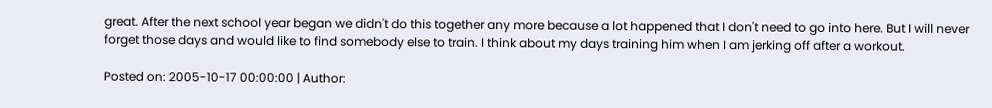great. After the next school year began we didn't do this together any more because a lot happened that I don't need to go into here. But I will never forget those days and would like to find somebody else to train. I think about my days training him when I am jerking off after a workout.

Posted on: 2005-10-17 00:00:00 | Author: